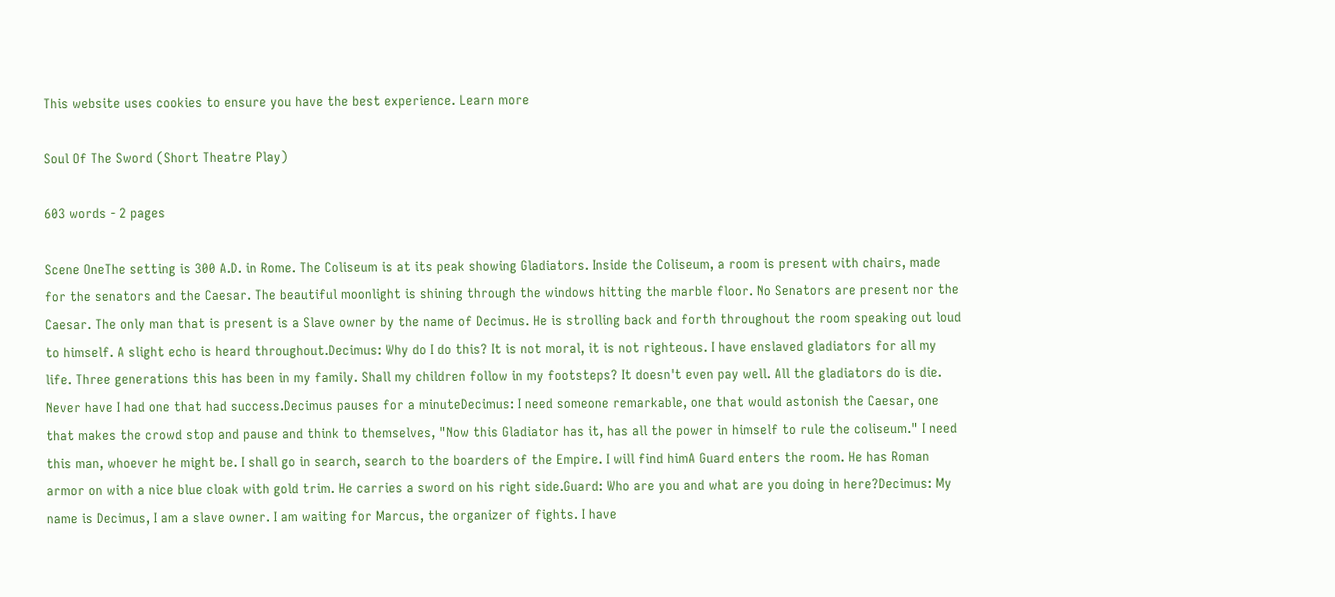This website uses cookies to ensure you have the best experience. Learn more

Soul Of The Sword (Short Theatre Play)

603 words - 2 pages

Scene OneThe setting is 300 A.D. in Rome. The Coliseum is at its peak showing Gladiators. Inside the Coliseum, a room is present with chairs, made for the senators and the Caesar. The beautiful moonlight is shining through the windows hitting the marble floor. No Senators are present nor the Caesar. The only man that is present is a Slave owner by the name of Decimus. He is strolling back and forth throughout the room speaking out loud to himself. A slight echo is heard throughout.Decimus: Why do I do this? It is not moral, it is not righteous. I have enslaved gladiators for all my life. Three generations this has been in my family. Shall my children follow in my footsteps? It doesn't even pay well. All the gladiators do is die. Never have I had one that had success.Decimus pauses for a minuteDecimus: I need someone remarkable, one that would astonish the Caesar, one that makes the crowd stop and pause and think to themselves, "Now this Gladiator has it, has all the power in himself to rule the coliseum." I need this man, whoever he might be. I shall go in search, search to the boarders of the Empire. I will find himA Guard enters the room. He has Roman armor on with a nice blue cloak with gold trim. He carries a sword on his right side.Guard: Who are you and what are you doing in here?Decimus: My name is Decimus, I am a slave owner. I am waiting for Marcus, the organizer of fights. I have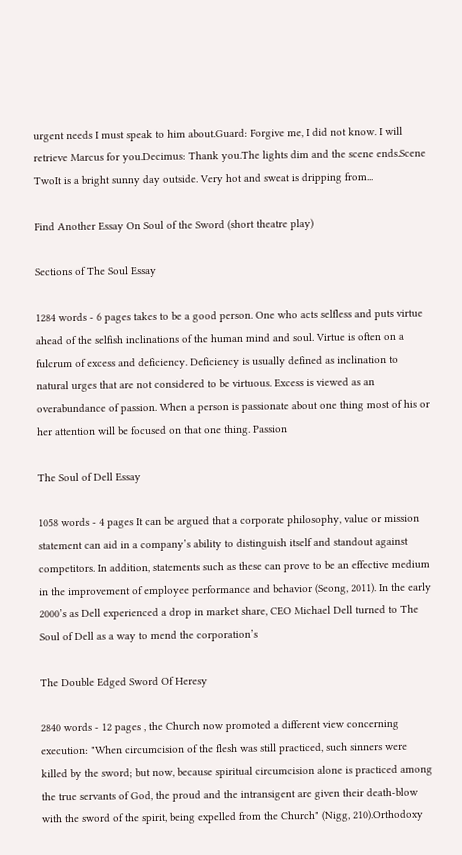urgent needs I must speak to him about.Guard: Forgive me, I did not know. I will retrieve Marcus for you.Decimus: Thank you.The lights dim and the scene ends.Scene TwoIt is a bright sunny day outside. Very hot and sweat is dripping from...

Find Another Essay On Soul of the Sword (short theatre play)

Sections of The Soul Essay

1284 words - 6 pages takes to be a good person. One who acts selfless and puts virtue ahead of the selfish inclinations of the human mind and soul. Virtue is often on a fulcrum of excess and deficiency. Deficiency is usually defined as inclination to natural urges that are not considered to be virtuous. Excess is viewed as an overabundance of passion. When a person is passionate about one thing most of his or her attention will be focused on that one thing. Passion

The Soul of Dell Essay

1058 words - 4 pages It can be argued that a corporate philosophy, value or mission statement can aid in a company’s ability to distinguish itself and standout against competitors. In addition, statements such as these can prove to be an effective medium in the improvement of employee performance and behavior (Seong, 2011). In the early 2000’s as Dell experienced a drop in market share, CEO Michael Dell turned to The Soul of Dell as a way to mend the corporation’s

The Double Edged Sword Of Heresy

2840 words - 12 pages , the Church now promoted a different view concerning execution: "When circumcision of the flesh was still practiced, such sinners were killed by the sword; but now, because spiritual circumcision alone is practiced among the true servants of God, the proud and the intransigent are given their death-blow with the sword of the spirit, being expelled from the Church" (Nigg, 210).Orthodoxy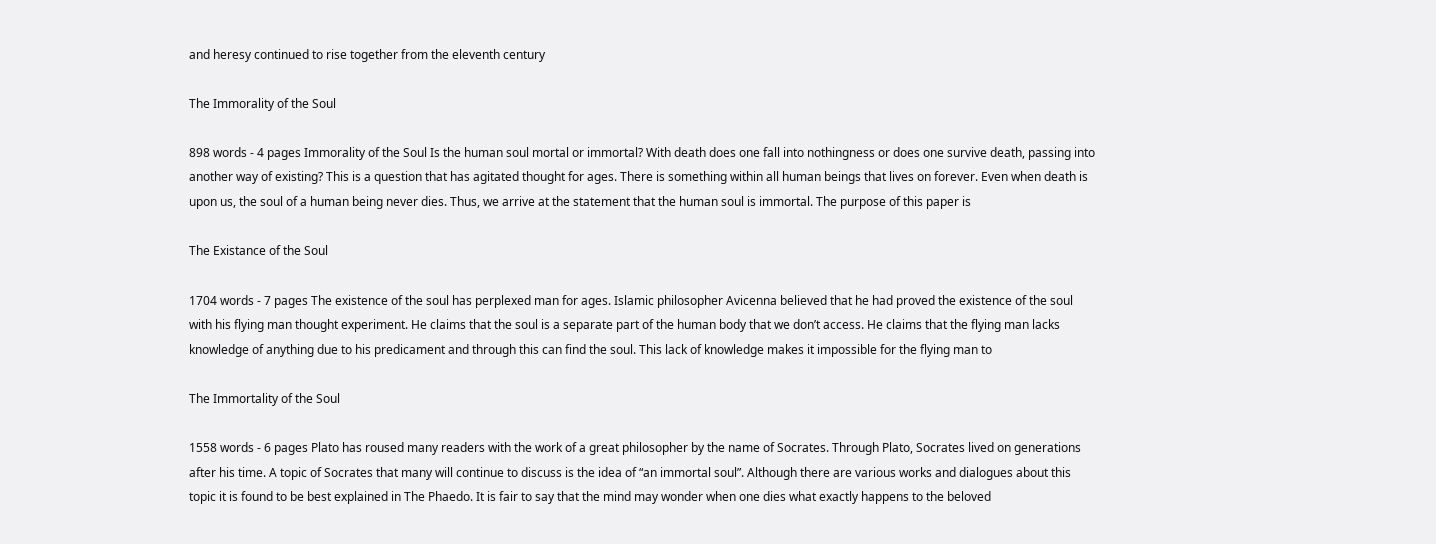and heresy continued to rise together from the eleventh century

The Immorality of the Soul

898 words - 4 pages Immorality of the Soul Is the human soul mortal or immortal? With death does one fall into nothingness or does one survive death, passing into another way of existing? This is a question that has agitated thought for ages. There is something within all human beings that lives on forever. Even when death is upon us, the soul of a human being never dies. Thus, we arrive at the statement that the human soul is immortal. The purpose of this paper is

The Existance of the Soul

1704 words - 7 pages The existence of the soul has perplexed man for ages. Islamic philosopher Avicenna believed that he had proved the existence of the soul with his flying man thought experiment. He claims that the soul is a separate part of the human body that we don’t access. He claims that the flying man lacks knowledge of anything due to his predicament and through this can find the soul. This lack of knowledge makes it impossible for the flying man to

The Immortality of the Soul

1558 words - 6 pages Plato has roused many readers with the work of a great philosopher by the name of Socrates. Through Plato, Socrates lived on generations after his time. A topic of Socrates that many will continue to discuss is the idea of “an immortal soul”. Although there are various works and dialogues about this topic it is found to be best explained in The Phaedo. It is fair to say that the mind may wonder when one dies what exactly happens to the beloved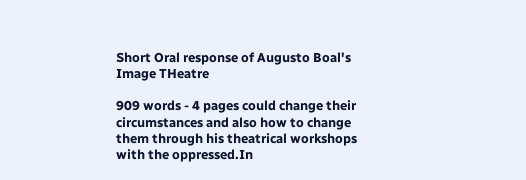Short Oral response of Augusto Boal's Image THeatre

909 words - 4 pages could change their circumstances and also how to change them through his theatrical workshops with the oppressed.In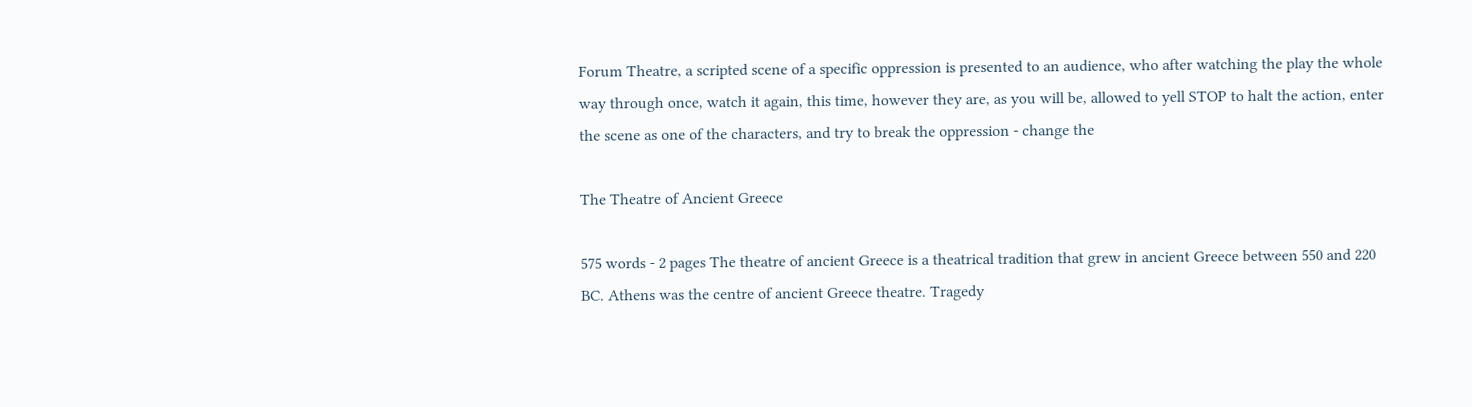Forum Theatre, a scripted scene of a specific oppression is presented to an audience, who after watching the play the whole way through once, watch it again, this time, however they are, as you will be, allowed to yell STOP to halt the action, enter the scene as one of the characters, and try to break the oppression - change the

The Theatre of Ancient Greece

575 words - 2 pages The theatre of ancient Greece is a theatrical tradition that grew in ancient Greece between 550 and 220 BC. Athens was the centre of ancient Greece theatre. Tragedy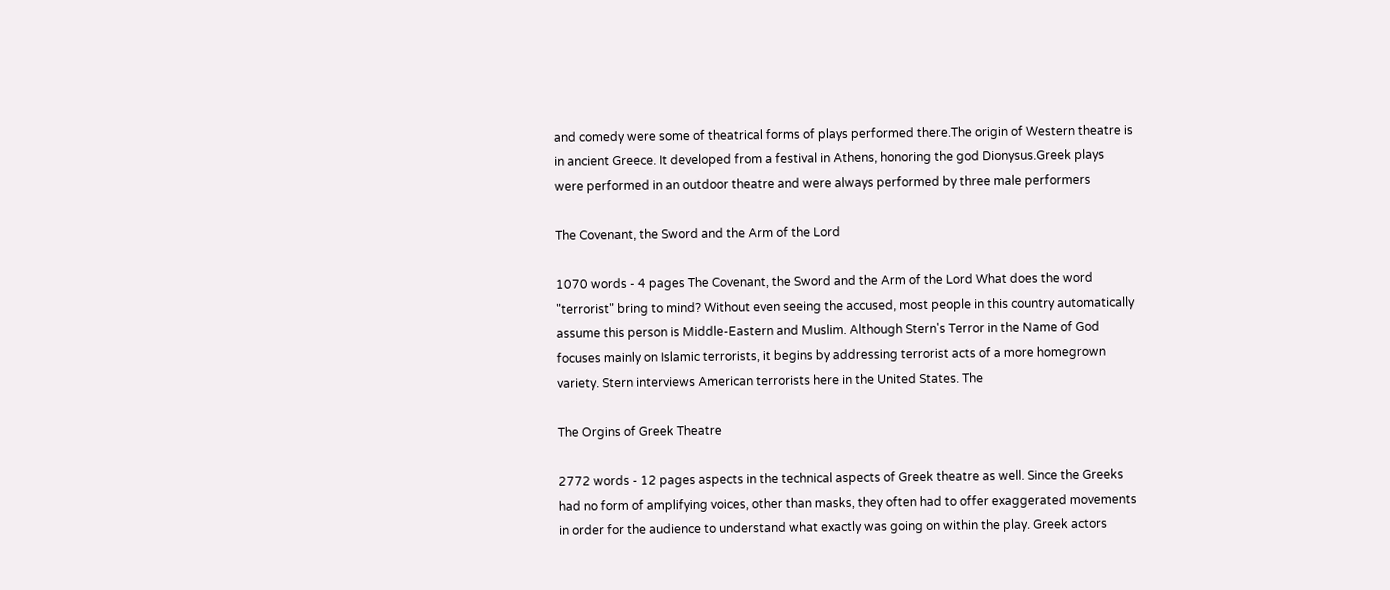and comedy were some of theatrical forms of plays performed there.The origin of Western theatre is in ancient Greece. It developed from a festival in Athens, honoring the god Dionysus.Greek plays were performed in an outdoor theatre and were always performed by three male performers

The Covenant, the Sword and the Arm of the Lord

1070 words - 4 pages The Covenant, the Sword and the Arm of the Lord What does the word "terrorist" bring to mind? Without even seeing the accused, most people in this country automatically assume this person is Middle-Eastern and Muslim. Although Stern's Terror in the Name of God focuses mainly on Islamic terrorists, it begins by addressing terrorist acts of a more homegrown variety. Stern interviews American terrorists here in the United States. The

The Orgins of Greek Theatre

2772 words - 12 pages aspects in the technical aspects of Greek theatre as well. Since the Greeks had no form of amplifying voices, other than masks, they often had to offer exaggerated movements in order for the audience to understand what exactly was going on within the play. Greek actors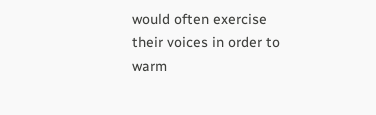would often exercise their voices in order to warm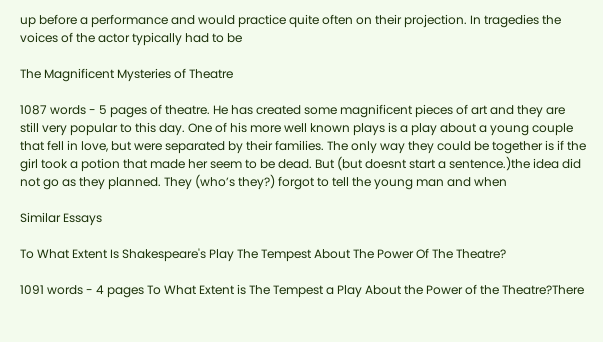up before a performance and would practice quite often on their projection. In tragedies the voices of the actor typically had to be

The Magnificent Mysteries of Theatre

1087 words - 5 pages of theatre. He has created some magnificent pieces of art and they are still very popular to this day. One of his more well known plays is a play about a young couple that fell in love, but were separated by their families. The only way they could be together is if the girl took a potion that made her seem to be dead. But (but doesnt start a sentence.)the idea did not go as they planned. They (who’s they?) forgot to tell the young man and when

Similar Essays

To What Extent Is Shakespeare's Play The Tempest About The Power Of The Theatre?

1091 words - 4 pages To What Extent is The Tempest a Play About the Power of the Theatre?There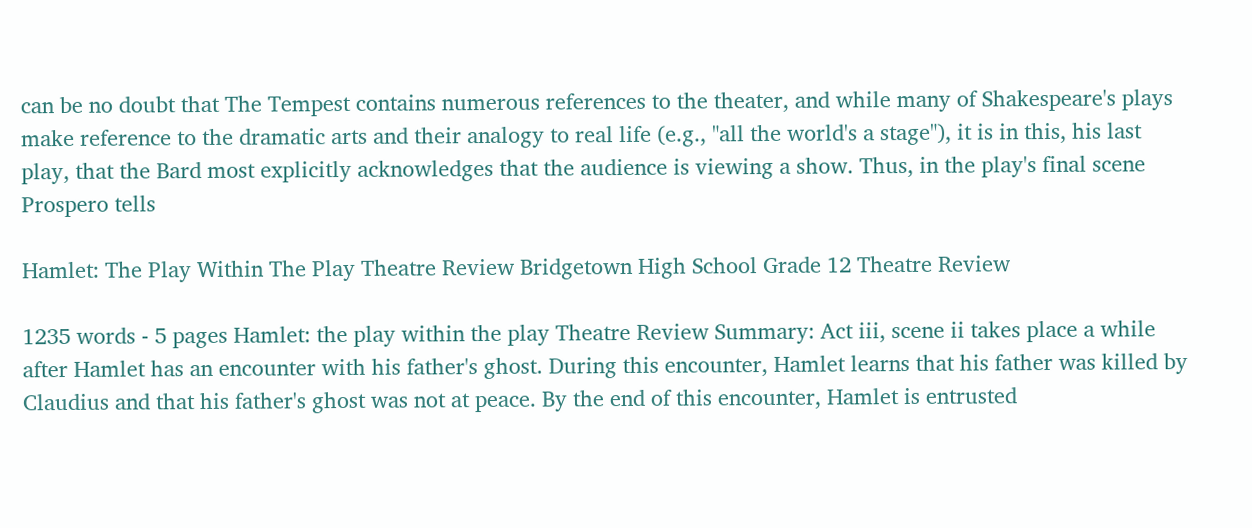can be no doubt that The Tempest contains numerous references to the theater, and while many of Shakespeare's plays make reference to the dramatic arts and their analogy to real life (e.g., "all the world's a stage"), it is in this, his last play, that the Bard most explicitly acknowledges that the audience is viewing a show. Thus, in the play's final scene Prospero tells

Hamlet: The Play Within The Play Theatre Review Bridgetown High School Grade 12 Theatre Review

1235 words - 5 pages Hamlet: the play within the play Theatre Review Summary: Act iii, scene ii takes place a while after Hamlet has an encounter with his father's ghost. During this encounter, Hamlet learns that his father was killed by Claudius and that his father's ghost was not at peace. By the end of this encounter, Hamlet is entrusted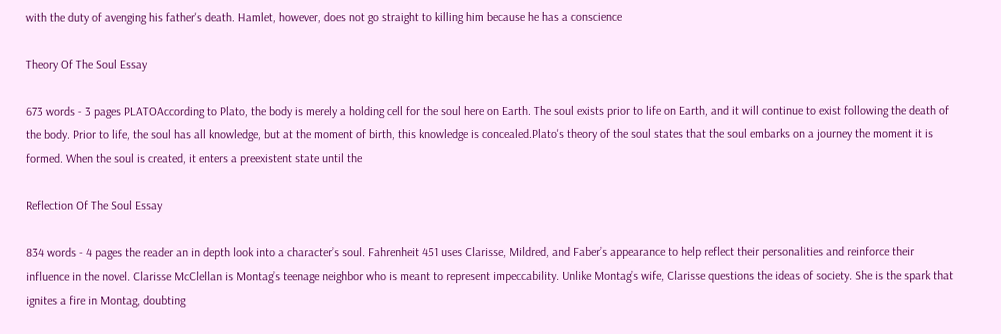with the duty of avenging his father's death. Hamlet, however, does not go straight to killing him because he has a conscience

Theory Of The Soul Essay

673 words - 3 pages PLATOAccording to Plato, the body is merely a holding cell for the soul here on Earth. The soul exists prior to life on Earth, and it will continue to exist following the death of the body. Prior to life, the soul has all knowledge, but at the moment of birth, this knowledge is concealed.Plato's theory of the soul states that the soul embarks on a journey the moment it is formed. When the soul is created, it enters a preexistent state until the

Reflection Of The Soul Essay

834 words - 4 pages the reader an in depth look into a character’s soul. Fahrenheit 451 uses Clarisse, Mildred, and Faber’s appearance to help reflect their personalities and reinforce their influence in the novel. Clarisse McClellan is Montag’s teenage neighbor who is meant to represent impeccability. Unlike Montag’s wife, Clarisse questions the ideas of society. She is the spark that ignites a fire in Montag, doubting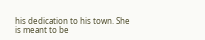his dedication to his town. She is meant to be